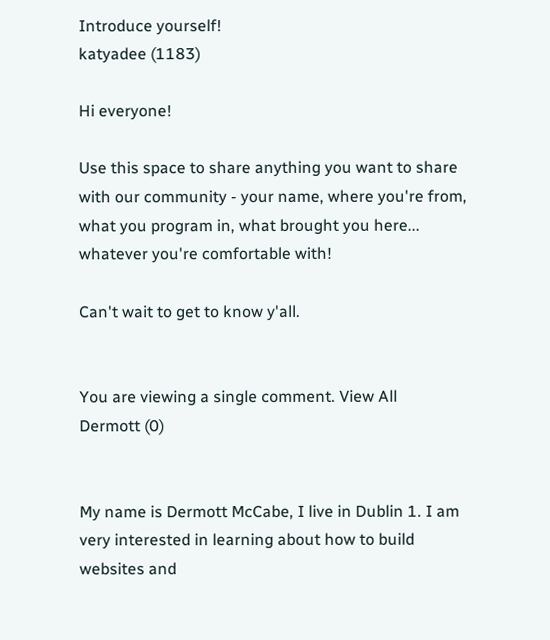Introduce yourself!
katyadee (1183)

Hi everyone!

Use this space to share anything you want to share with our community - your name, where you're from, what you program in, what brought you here... whatever you're comfortable with!

Can't wait to get to know y'all.


You are viewing a single comment. View All
Dermott (0)


My name is Dermott McCabe, I live in Dublin 1. I am very interested in learning about how to build websites and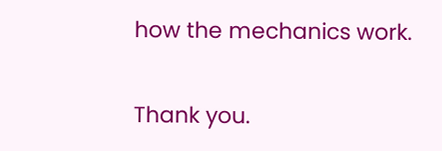how the mechanics work.

Thank you.